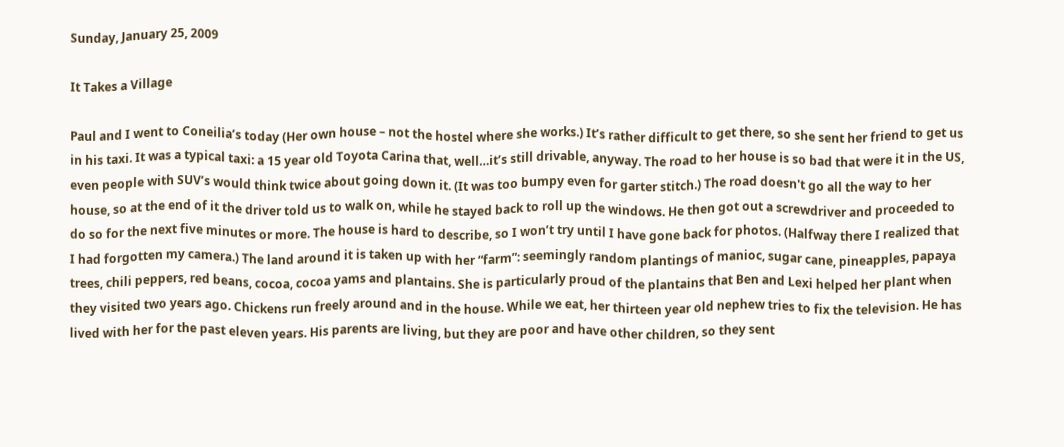Sunday, January 25, 2009

It Takes a Village

Paul and I went to Coneilia’s today (Her own house – not the hostel where she works.) It’s rather difficult to get there, so she sent her friend to get us in his taxi. It was a typical taxi: a 15 year old Toyota Carina that, well…it’s still drivable, anyway. The road to her house is so bad that were it in the US, even people with SUV’s would think twice about going down it. (It was too bumpy even for garter stitch.) The road doesn't go all the way to her house, so at the end of it the driver told us to walk on, while he stayed back to roll up the windows. He then got out a screwdriver and proceeded to do so for the next five minutes or more. The house is hard to describe, so I won’t try until I have gone back for photos. (Halfway there I realized that I had forgotten my camera.) The land around it is taken up with her “farm”: seemingly random plantings of manioc, sugar cane, pineapples, papaya trees, chili peppers, red beans, cocoa, cocoa yams and plantains. She is particularly proud of the plantains that Ben and Lexi helped her plant when they visited two years ago. Chickens run freely around and in the house. While we eat, her thirteen year old nephew tries to fix the television. He has lived with her for the past eleven years. His parents are living, but they are poor and have other children, so they sent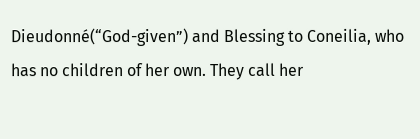Dieudonné(“God-given”) and Blessing to Coneilia, who has no children of her own. They call her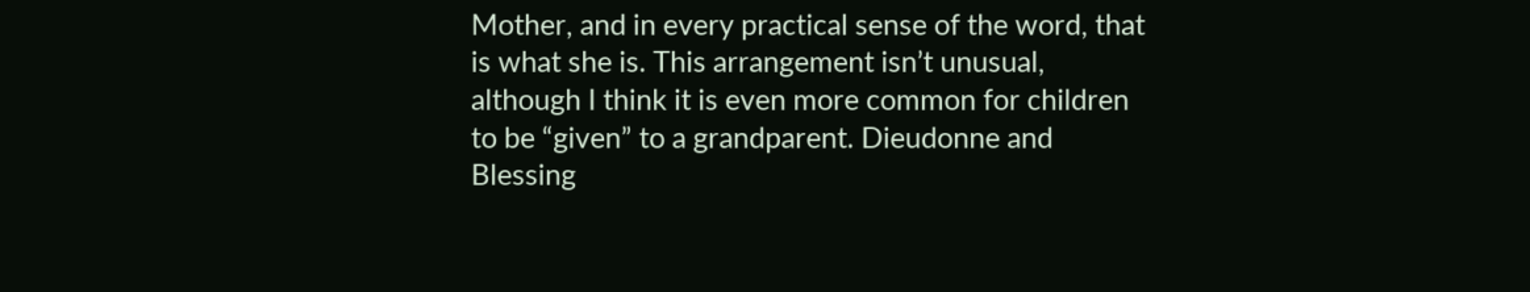Mother, and in every practical sense of the word, that is what she is. This arrangement isn’t unusual, although I think it is even more common for children to be “given” to a grandparent. Dieudonne and Blessing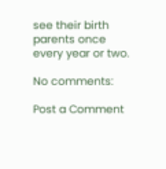see their birth parents once every year or two.

No comments:

Post a Comment